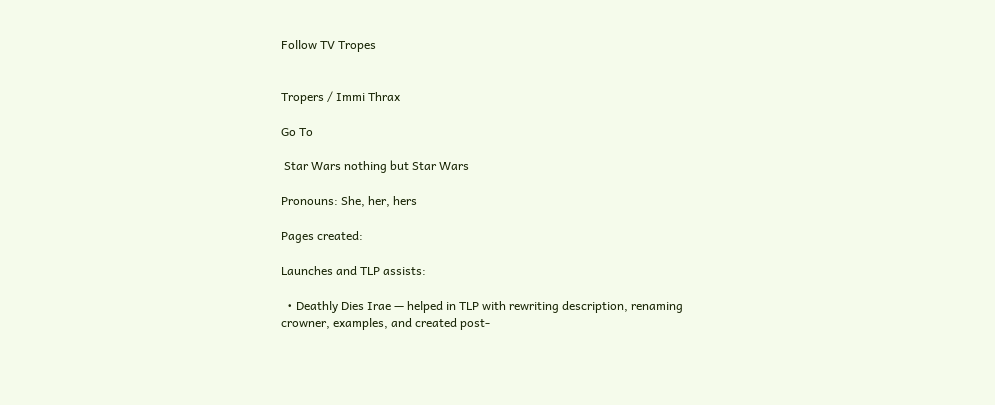Follow TV Tropes


Tropers / Immi Thrax

Go To

 Star Wars nothing but Star Wars

Pronouns: She, her, hers

Pages created:

Launches and TLP assists:

  • Deathly Dies Irae — helped in TLP with rewriting description, renaming crowner, examples, and created post-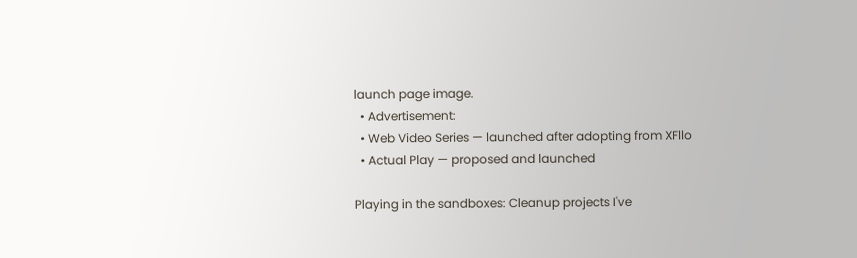launch page image.
  • Advertisement:
  • Web Video Series — launched after adopting from XFllo
  • Actual Play — proposed and launched

Playing in the sandboxes: Cleanup projects I've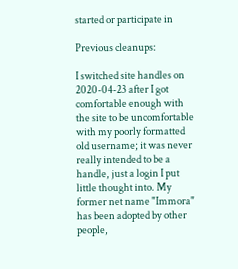started or participate in

Previous cleanups:

I switched site handles on 2020-04-23 after I got comfortable enough with the site to be uncomfortable with my poorly formatted old username; it was never really intended to be a handle, just a login I put little thought into. My former net name "Immora" has been adopted by other people,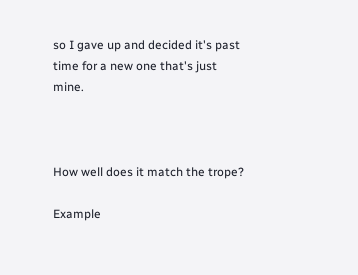so I gave up and decided it's past time for a new one that's just mine.



How well does it match the trope?

Example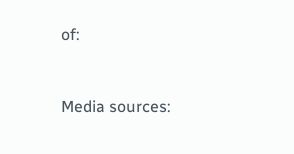of:


Media sources: